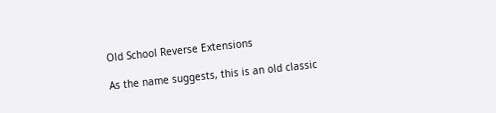Old School Reverse Extensions

As the name suggests, this is an old classic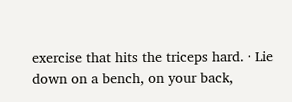exercise that hits the triceps hard. · Lie down on a bench, on your back,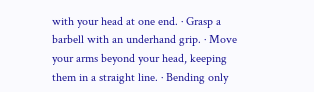with your head at one end. · Grasp a barbell with an underhand grip. · Move your arms beyond your head, keeping them in a straight line. · Bending only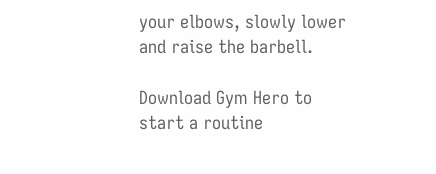your elbows, slowly lower and raise the barbell.

Download Gym Hero to start a routine